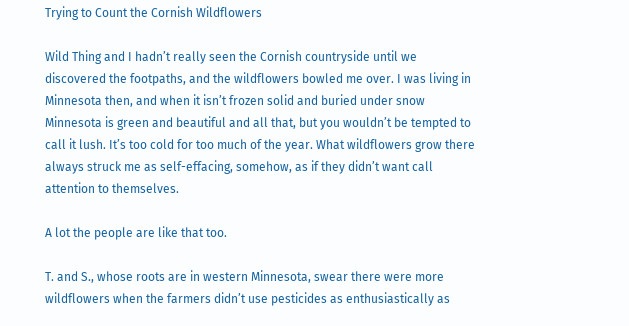Trying to Count the Cornish Wildflowers

Wild Thing and I hadn’t really seen the Cornish countryside until we discovered the footpaths, and the wildflowers bowled me over. I was living in Minnesota then, and when it isn’t frozen solid and buried under snow Minnesota is green and beautiful and all that, but you wouldn’t be tempted to call it lush. It’s too cold for too much of the year. What wildflowers grow there always struck me as self-effacing, somehow, as if they didn’t want call attention to themselves.

A lot the people are like that too.

T. and S., whose roots are in western Minnesota, swear there were more wildflowers when the farmers didn’t use pesticides as enthusiastically as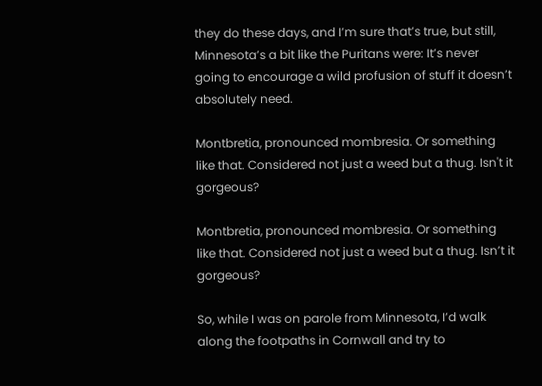they do these days, and I’m sure that’s true, but still, Minnesota’s a bit like the Puritans were: It’s never going to encourage a wild profusion of stuff it doesn’t absolutely need.

Montbretia, pronounced mombresia. Or something like that. Considered not just a weed but a thug. Isn't it gorgeous?

Montbretia, pronounced mombresia. Or something like that. Considered not just a weed but a thug. Isn’t it gorgeous?

So, while I was on parole from Minnesota, I’d walk along the footpaths in Cornwall and try to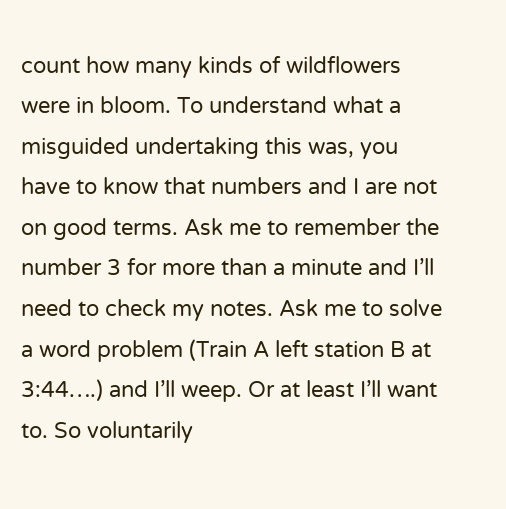count how many kinds of wildflowers were in bloom. To understand what a misguided undertaking this was, you have to know that numbers and I are not on good terms. Ask me to remember the number 3 for more than a minute and I’ll need to check my notes. Ask me to solve a word problem (Train A left station B at 3:44….) and I’ll weep. Or at least I’ll want to. So voluntarily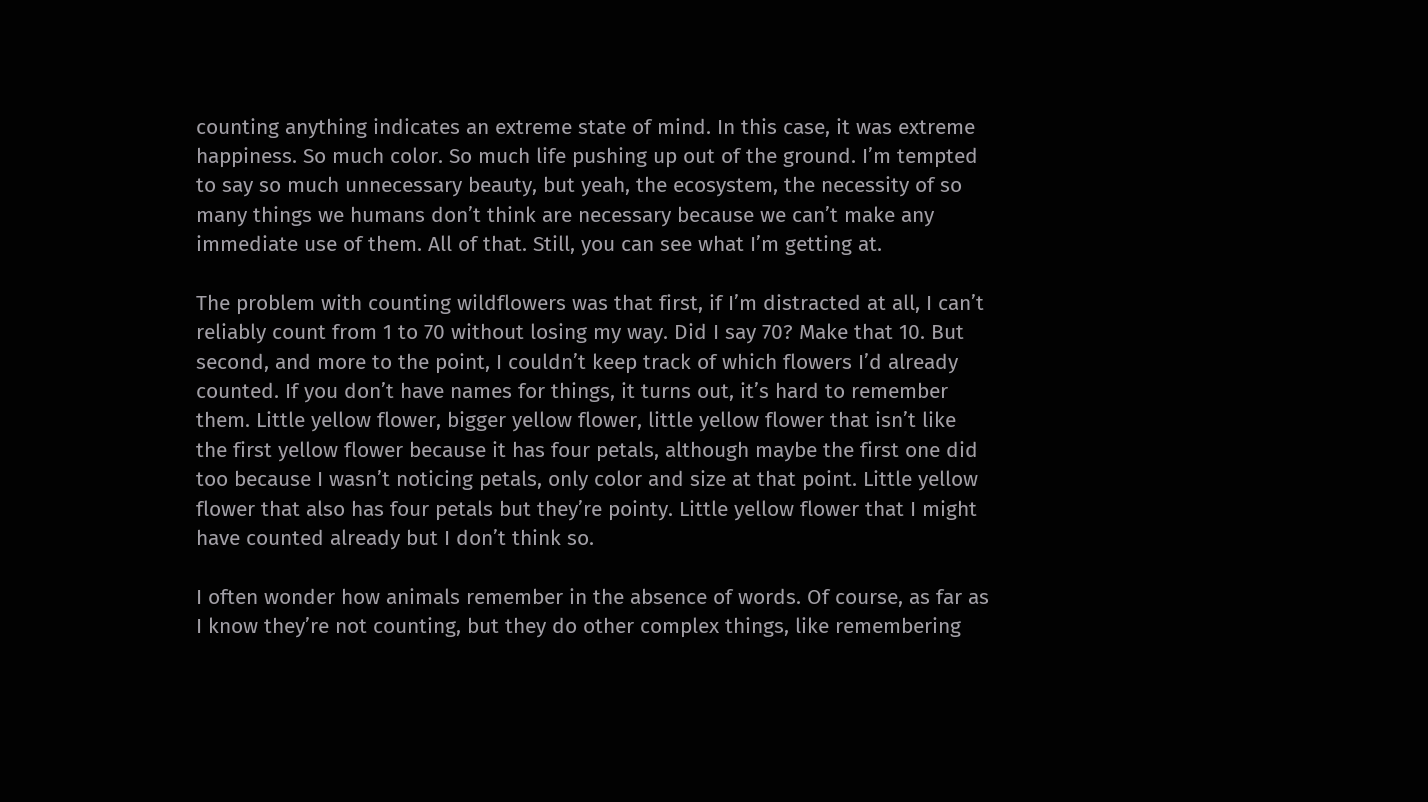counting anything indicates an extreme state of mind. In this case, it was extreme happiness. So much color. So much life pushing up out of the ground. I’m tempted to say so much unnecessary beauty, but yeah, the ecosystem, the necessity of so many things we humans don’t think are necessary because we can’t make any immediate use of them. All of that. Still, you can see what I’m getting at.

The problem with counting wildflowers was that first, if I’m distracted at all, I can’t reliably count from 1 to 70 without losing my way. Did I say 70? Make that 10. But second, and more to the point, I couldn’t keep track of which flowers I’d already counted. If you don’t have names for things, it turns out, it’s hard to remember them. Little yellow flower, bigger yellow flower, little yellow flower that isn’t like the first yellow flower because it has four petals, although maybe the first one did too because I wasn’t noticing petals, only color and size at that point. Little yellow flower that also has four petals but they’re pointy. Little yellow flower that I might have counted already but I don’t think so.

I often wonder how animals remember in the absence of words. Of course, as far as I know they’re not counting, but they do other complex things, like remembering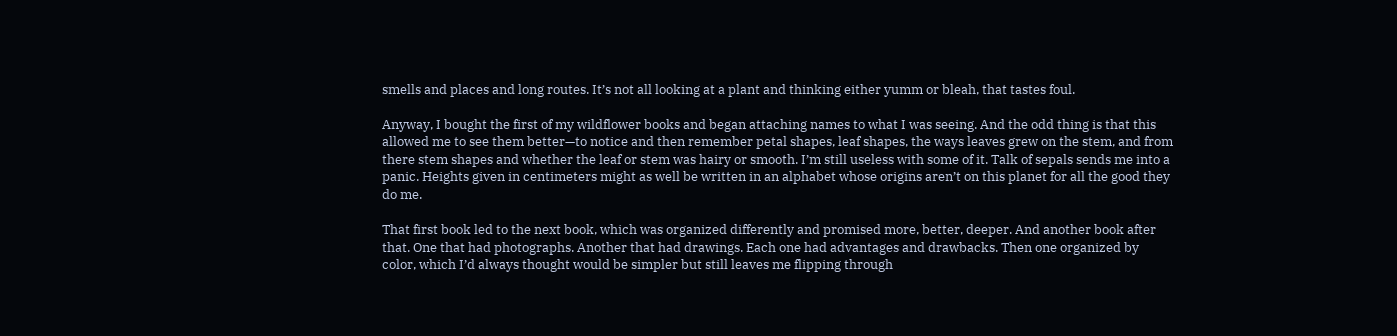smells and places and long routes. It’s not all looking at a plant and thinking either yumm or bleah, that tastes foul.

Anyway, I bought the first of my wildflower books and began attaching names to what I was seeing. And the odd thing is that this allowed me to see them better—to notice and then remember petal shapes, leaf shapes, the ways leaves grew on the stem, and from there stem shapes and whether the leaf or stem was hairy or smooth. I’m still useless with some of it. Talk of sepals sends me into a panic. Heights given in centimeters might as well be written in an alphabet whose origins aren’t on this planet for all the good they do me.

That first book led to the next book, which was organized differently and promised more, better, deeper. And another book after that. One that had photographs. Another that had drawings. Each one had advantages and drawbacks. Then one organized by color, which I’d always thought would be simpler but still leaves me flipping through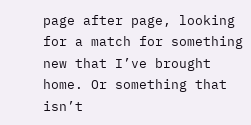page after page, looking for a match for something new that I’ve brought home. Or something that isn’t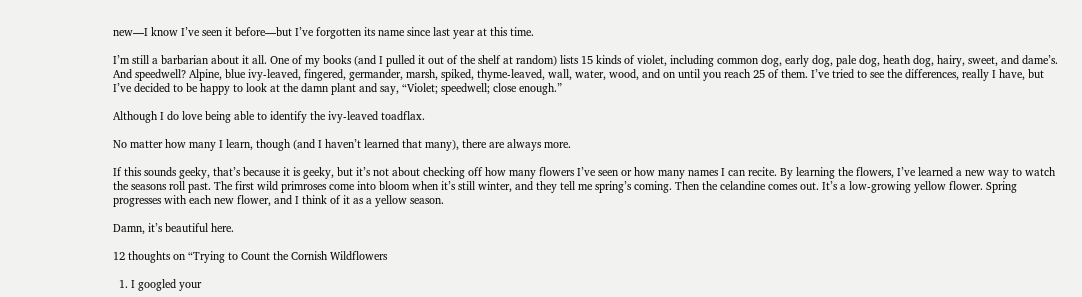new—I know I’ve seen it before—but I’ve forgotten its name since last year at this time.

I’m still a barbarian about it all. One of my books (and I pulled it out of the shelf at random) lists 15 kinds of violet, including common dog, early dog, pale dog, heath dog, hairy, sweet, and dame’s. And speedwell? Alpine, blue ivy-leaved, fingered, germander, marsh, spiked, thyme-leaved, wall, water, wood, and on until you reach 25 of them. I’ve tried to see the differences, really I have, but I’ve decided to be happy to look at the damn plant and say, “Violet; speedwell; close enough.”

Although I do love being able to identify the ivy-leaved toadflax.

No matter how many I learn, though (and I haven’t learned that many), there are always more.

If this sounds geeky, that’s because it is geeky, but it’s not about checking off how many flowers I’ve seen or how many names I can recite. By learning the flowers, I’ve learned a new way to watch the seasons roll past. The first wild primroses come into bloom when it’s still winter, and they tell me spring’s coming. Then the celandine comes out. It’s a low-growing yellow flower. Spring progresses with each new flower, and I think of it as a yellow season.

Damn, it’s beautiful here.

12 thoughts on “Trying to Count the Cornish Wildflowers

  1. I googled your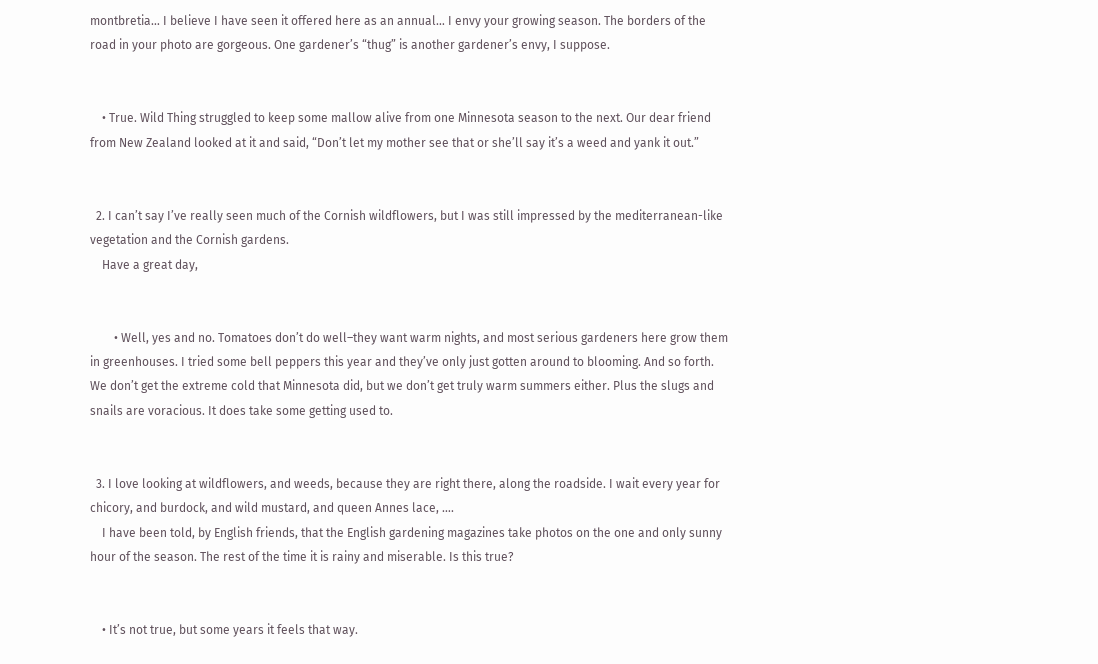montbretia… I believe I have seen it offered here as an annual… I envy your growing season. The borders of the road in your photo are gorgeous. One gardener’s “thug” is another gardener’s envy, I suppose.


    • True. Wild Thing struggled to keep some mallow alive from one Minnesota season to the next. Our dear friend from New Zealand looked at it and said, “Don’t let my mother see that or she’ll say it’s a weed and yank it out.”


  2. I can’t say I’ve really seen much of the Cornish wildflowers, but I was still impressed by the mediterranean-like vegetation and the Cornish gardens.
    Have a great day,


        • Well, yes and no. Tomatoes don’t do well–they want warm nights, and most serious gardeners here grow them in greenhouses. I tried some bell peppers this year and they’ve only just gotten around to blooming. And so forth. We don’t get the extreme cold that Minnesota did, but we don’t get truly warm summers either. Plus the slugs and snails are voracious. It does take some getting used to.


  3. I love looking at wildflowers, and weeds, because they are right there, along the roadside. I wait every year for chicory, and burdock, and wild mustard, and queen Annes lace, ….
    I have been told, by English friends, that the English gardening magazines take photos on the one and only sunny hour of the season. The rest of the time it is rainy and miserable. Is this true?


    • It’s not true, but some years it feels that way.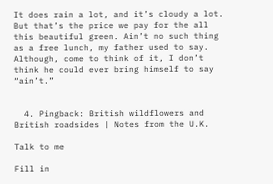It does rain a lot, and it’s cloudy a lot. But that’s the price we pay for the all this beautiful green. Ain’t no such thing as a free lunch, my father used to say. Although, come to think of it, I don’t think he could ever bring himself to say “ain’t.”


  4. Pingback: British wildflowers and British roadsides | Notes from the U.K.

Talk to me

Fill in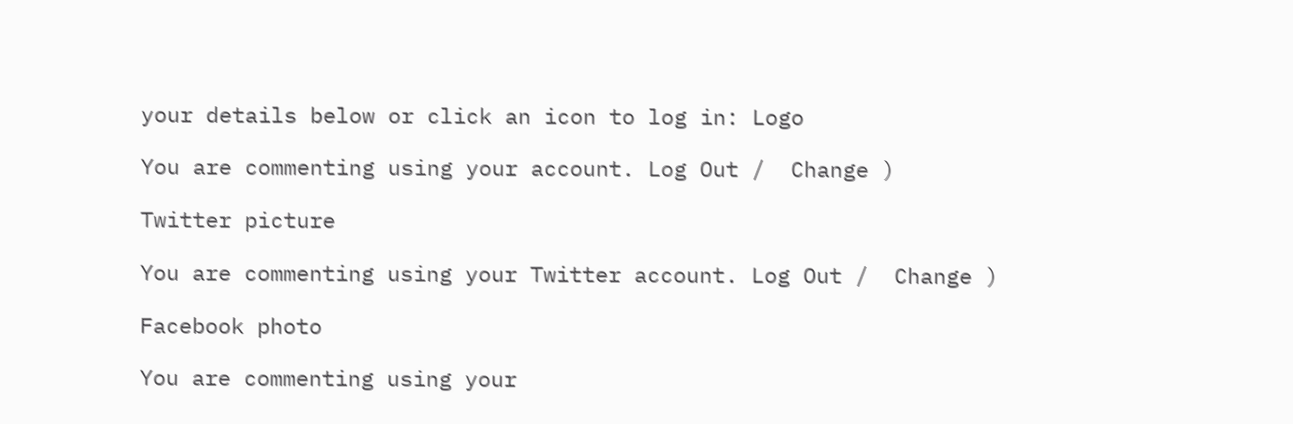your details below or click an icon to log in: Logo

You are commenting using your account. Log Out /  Change )

Twitter picture

You are commenting using your Twitter account. Log Out /  Change )

Facebook photo

You are commenting using your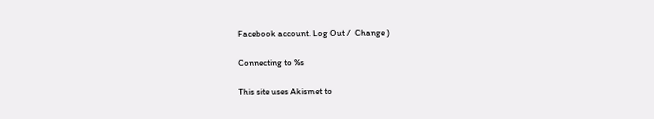Facebook account. Log Out /  Change )

Connecting to %s

This site uses Akismet to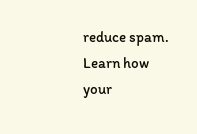reduce spam. Learn how your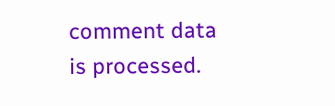comment data is processed.